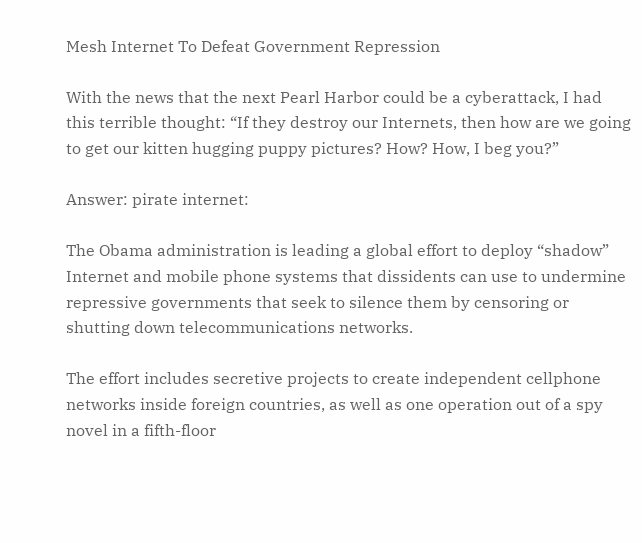Mesh Internet To Defeat Government Repression

With the news that the next Pearl Harbor could be a cyberattack, I had this terrible thought: “If they destroy our Internets, then how are we going to get our kitten hugging puppy pictures? How? How, I beg you?”

Answer: pirate internet:

The Obama administration is leading a global effort to deploy “shadow” Internet and mobile phone systems that dissidents can use to undermine repressive governments that seek to silence them by censoring or shutting down telecommunications networks.

The effort includes secretive projects to create independent cellphone networks inside foreign countries, as well as one operation out of a spy novel in a fifth-floor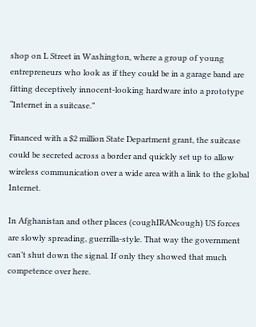shop on L Street in Washington, where a group of young entrepreneurs who look as if they could be in a garage band are fitting deceptively innocent-looking hardware into a prototype “Internet in a suitcase.”

Financed with a $2 million State Department grant, the suitcase could be secreted across a border and quickly set up to allow wireless communication over a wide area with a link to the global Internet.

In Afghanistan and other places (coughIRANcough) US forces are slowly spreading, guerrilla-style. That way the government can’t shut down the signal. If only they showed that much competence over here.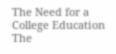The Need for a College Education
The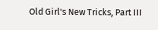Old Girl's New Tricks, Part III